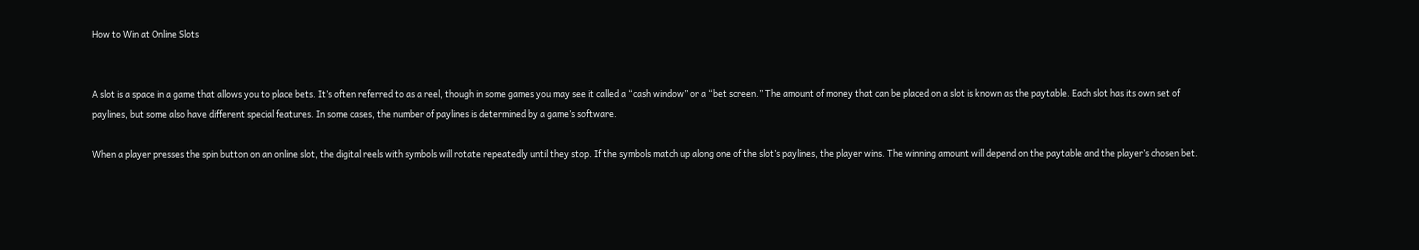How to Win at Online Slots


A slot is a space in a game that allows you to place bets. It’s often referred to as a reel, though in some games you may see it called a “cash window” or a “bet screen.” The amount of money that can be placed on a slot is known as the paytable. Each slot has its own set of paylines, but some also have different special features. In some cases, the number of paylines is determined by a game’s software.

When a player presses the spin button on an online slot, the digital reels with symbols will rotate repeatedly until they stop. If the symbols match up along one of the slot’s paylines, the player wins. The winning amount will depend on the paytable and the player’s chosen bet.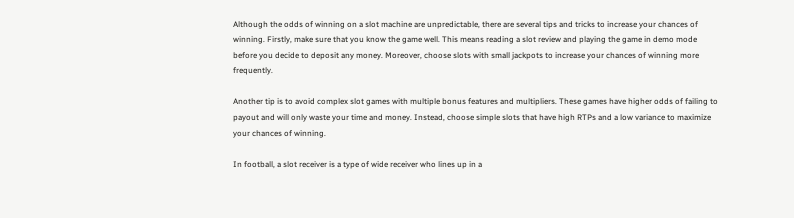Although the odds of winning on a slot machine are unpredictable, there are several tips and tricks to increase your chances of winning. Firstly, make sure that you know the game well. This means reading a slot review and playing the game in demo mode before you decide to deposit any money. Moreover, choose slots with small jackpots to increase your chances of winning more frequently.

Another tip is to avoid complex slot games with multiple bonus features and multipliers. These games have higher odds of failing to payout and will only waste your time and money. Instead, choose simple slots that have high RTPs and a low variance to maximize your chances of winning.

In football, a slot receiver is a type of wide receiver who lines up in a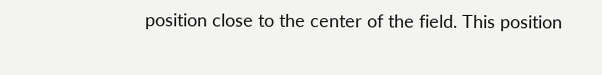position close to the center of the field. This position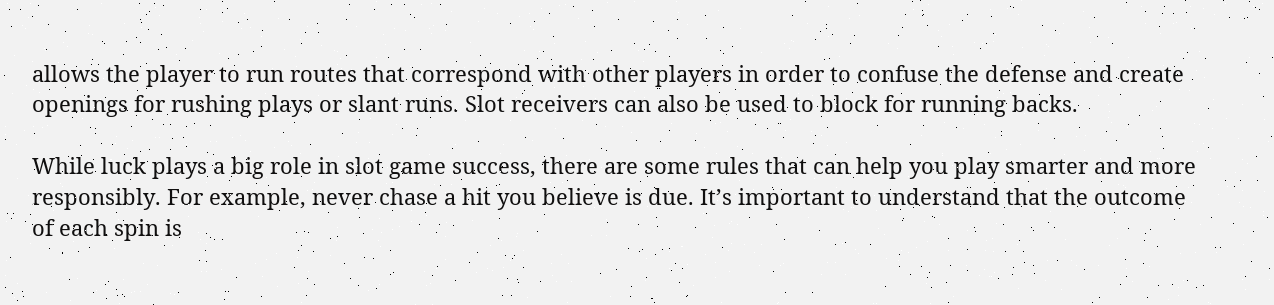allows the player to run routes that correspond with other players in order to confuse the defense and create openings for rushing plays or slant runs. Slot receivers can also be used to block for running backs.

While luck plays a big role in slot game success, there are some rules that can help you play smarter and more responsibly. For example, never chase a hit you believe is due. It’s important to understand that the outcome of each spin is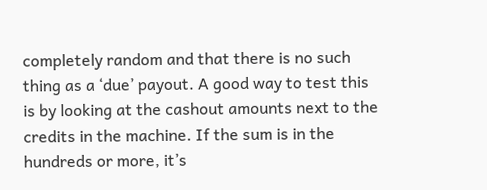completely random and that there is no such thing as a ‘due’ payout. A good way to test this is by looking at the cashout amounts next to the credits in the machine. If the sum is in the hundreds or more, it’s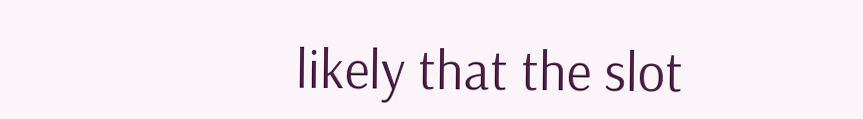likely that the slot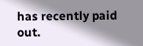has recently paid out.